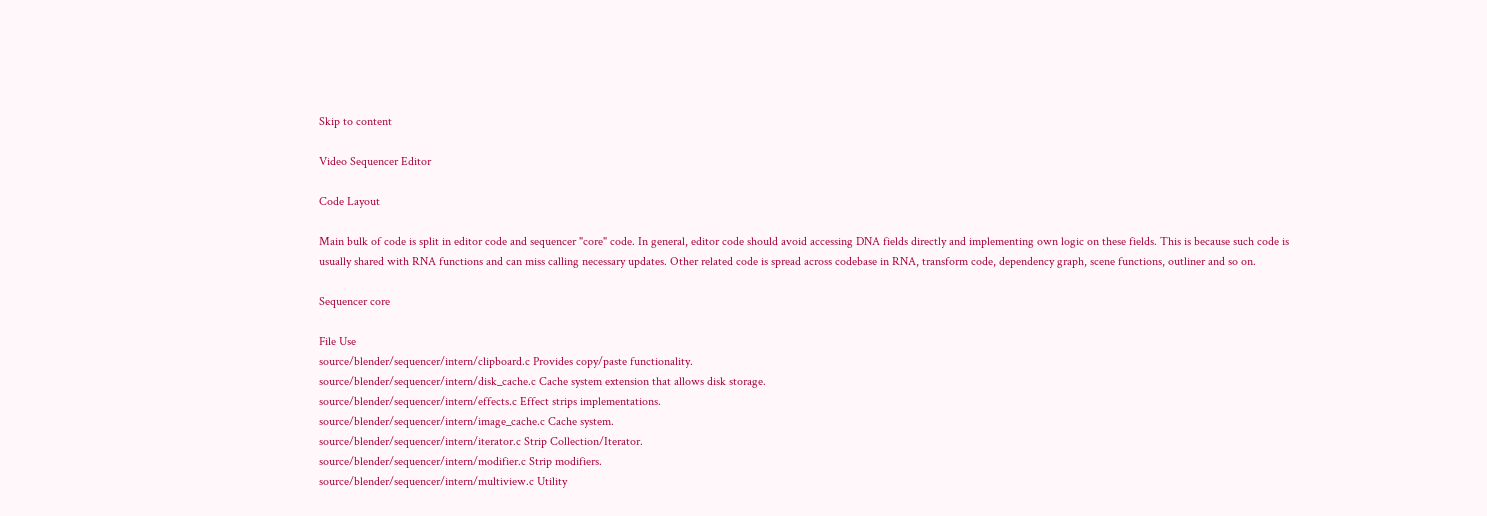Skip to content

Video Sequencer Editor

Code Layout

Main bulk of code is split in editor code and sequencer "core" code. In general, editor code should avoid accessing DNA fields directly and implementing own logic on these fields. This is because such code is usually shared with RNA functions and can miss calling necessary updates. Other related code is spread across codebase in RNA, transform code, dependency graph, scene functions, outliner and so on.

Sequencer core

File Use
source/blender/sequencer/intern/clipboard.c Provides copy/paste functionality.
source/blender/sequencer/intern/disk_cache.c Cache system extension that allows disk storage.
source/blender/sequencer/intern/effects.c Effect strips implementations.
source/blender/sequencer/intern/image_cache.c Cache system.
source/blender/sequencer/intern/iterator.c Strip Collection/Iterator.
source/blender/sequencer/intern/modifier.c Strip modifiers.
source/blender/sequencer/intern/multiview.c Utility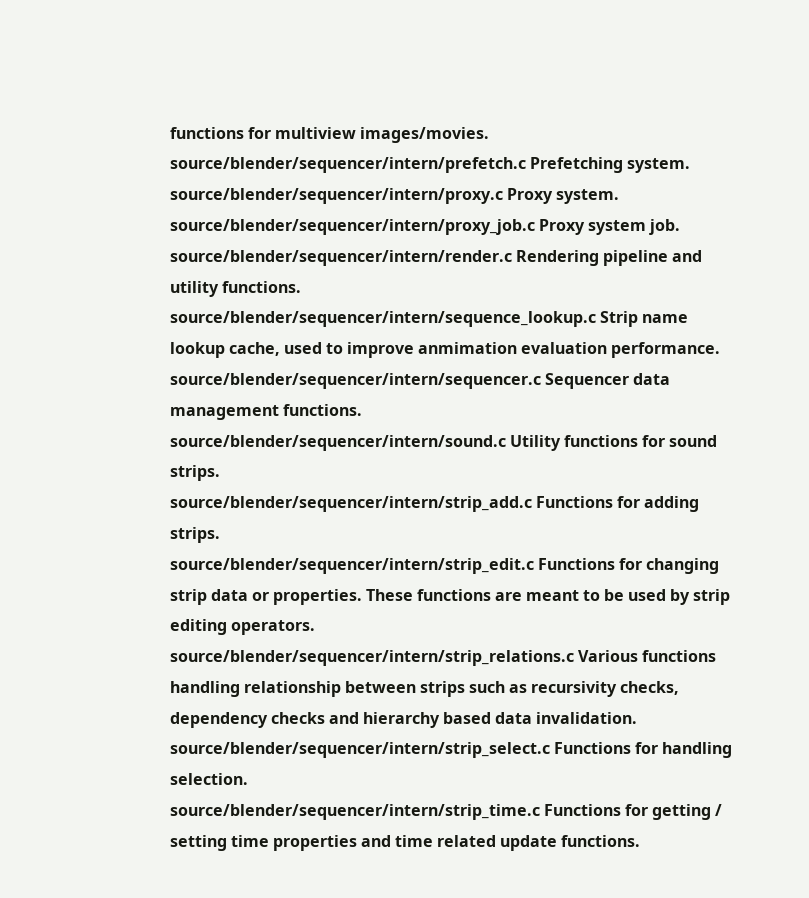functions for multiview images/movies.
source/blender/sequencer/intern/prefetch.c Prefetching system.
source/blender/sequencer/intern/proxy.c Proxy system.
source/blender/sequencer/intern/proxy_job.c Proxy system job.
source/blender/sequencer/intern/render.c Rendering pipeline and utility functions.
source/blender/sequencer/intern/sequence_lookup.c Strip name lookup cache, used to improve anmimation evaluation performance.
source/blender/sequencer/intern/sequencer.c Sequencer data management functions.
source/blender/sequencer/intern/sound.c Utility functions for sound strips.
source/blender/sequencer/intern/strip_add.c Functions for adding strips.
source/blender/sequencer/intern/strip_edit.c Functions for changing strip data or properties. These functions are meant to be used by strip editing operators.
source/blender/sequencer/intern/strip_relations.c Various functions handling relationship between strips such as recursivity checks, dependency checks and hierarchy based data invalidation.
source/blender/sequencer/intern/strip_select.c Functions for handling selection.
source/blender/sequencer/intern/strip_time.c Functions for getting / setting time properties and time related update functions.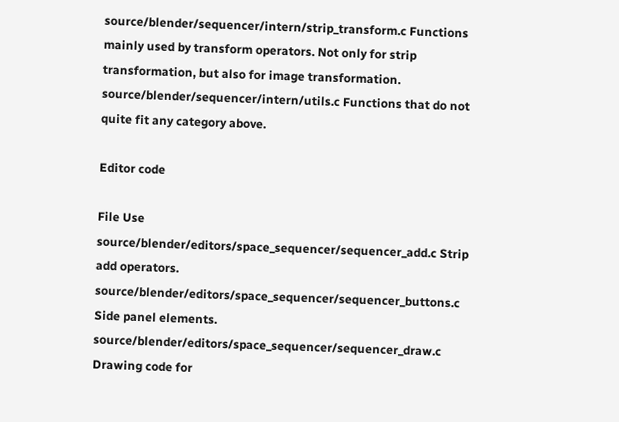source/blender/sequencer/intern/strip_transform.c Functions mainly used by transform operators. Not only for strip transformation, but also for image transformation.
source/blender/sequencer/intern/utils.c Functions that do not quite fit any category above.

Editor code

File Use
source/blender/editors/space_sequencer/sequencer_add.c Strip add operators.
source/blender/editors/space_sequencer/sequencer_buttons.c Side panel elements.
source/blender/editors/space_sequencer/sequencer_draw.c Drawing code for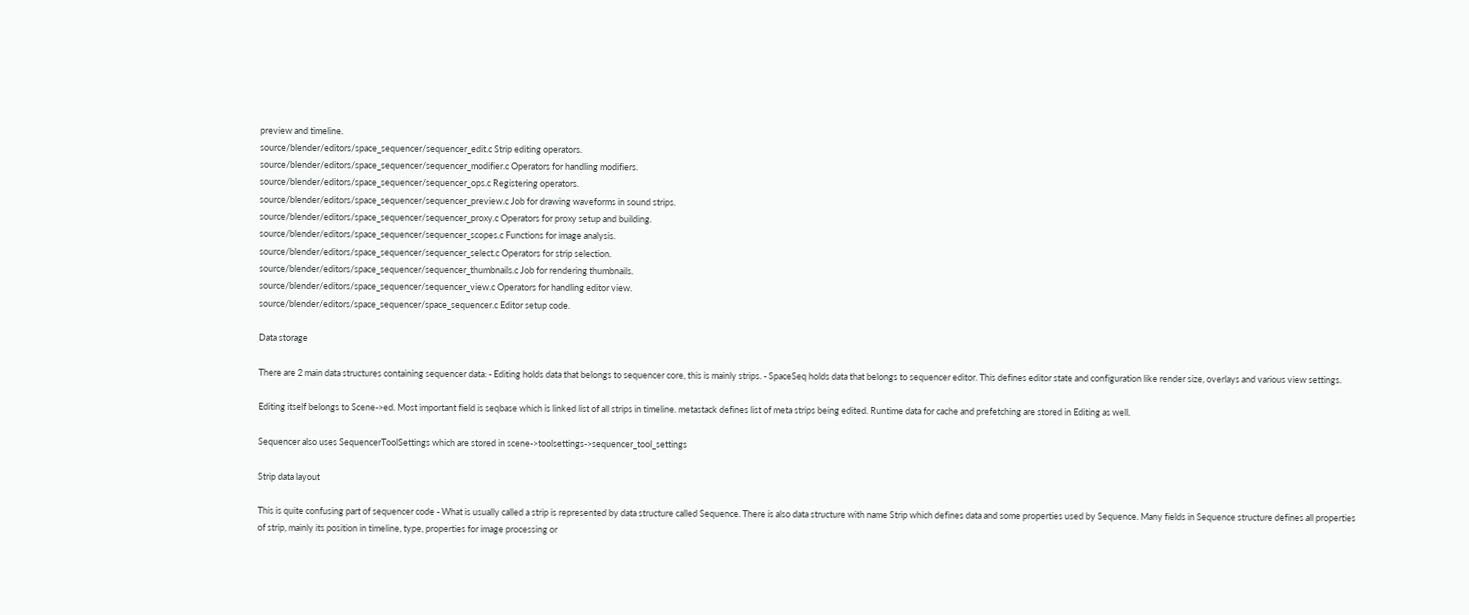preview and timeline.
source/blender/editors/space_sequencer/sequencer_edit.c Strip editing operators.
source/blender/editors/space_sequencer/sequencer_modifier.c Operators for handling modifiers.
source/blender/editors/space_sequencer/sequencer_ops.c Registering operators.
source/blender/editors/space_sequencer/sequencer_preview.c Job for drawing waveforms in sound strips.
source/blender/editors/space_sequencer/sequencer_proxy.c Operators for proxy setup and building.
source/blender/editors/space_sequencer/sequencer_scopes.c Functions for image analysis.
source/blender/editors/space_sequencer/sequencer_select.c Operators for strip selection.
source/blender/editors/space_sequencer/sequencer_thumbnails.c Job for rendering thumbnails.
source/blender/editors/space_sequencer/sequencer_view.c Operators for handling editor view.
source/blender/editors/space_sequencer/space_sequencer.c Editor setup code.

Data storage

There are 2 main data structures containing sequencer data: - Editing holds data that belongs to sequencer core, this is mainly strips. - SpaceSeq holds data that belongs to sequencer editor. This defines editor state and configuration like render size, overlays and various view settings.

Editing itself belongs to Scene->ed. Most important field is seqbase which is linked list of all strips in timeline. metastack defines list of meta strips being edited. Runtime data for cache and prefetching are stored in Editing as well.

Sequencer also uses SequencerToolSettings which are stored in scene->toolsettings->sequencer_tool_settings

Strip data layout

This is quite confusing part of sequencer code - What is usually called a strip is represented by data structure called Sequence. There is also data structure with name Strip which defines data and some properties used by Sequence. Many fields in Sequence structure defines all properties of strip, mainly its position in timeline, type, properties for image processing or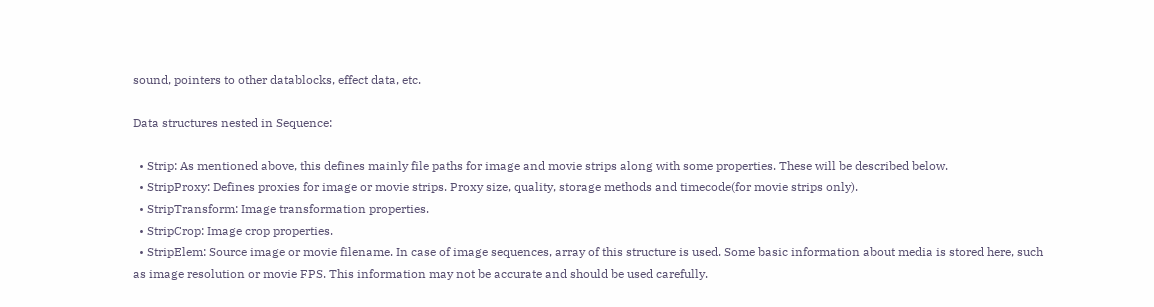sound, pointers to other datablocks, effect data, etc.

Data structures nested in Sequence:

  • Strip: As mentioned above, this defines mainly file paths for image and movie strips along with some properties. These will be described below.
  • StripProxy: Defines proxies for image or movie strips. Proxy size, quality, storage methods and timecode(for movie strips only).
  • StripTransform: Image transformation properties.
  • StripCrop: Image crop properties.
  • StripElem: Source image or movie filename. In case of image sequences, array of this structure is used. Some basic information about media is stored here, such as image resolution or movie FPS. This information may not be accurate and should be used carefully.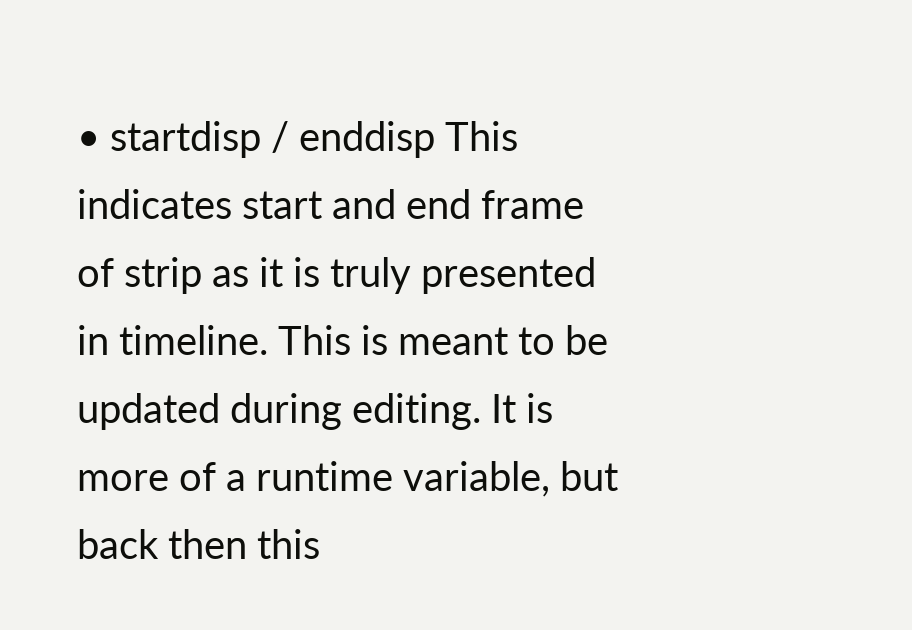• startdisp / enddisp This indicates start and end frame of strip as it is truly presented in timeline. This is meant to be updated during editing. It is more of a runtime variable, but back then this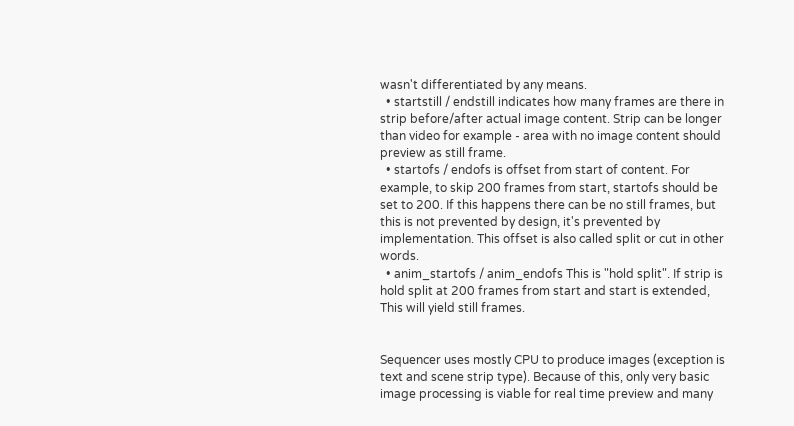wasn't differentiated by any means.
  • startstill / endstill indicates how many frames are there in strip before/after actual image content. Strip can be longer than video for example - area with no image content should preview as still frame.
  • startofs / endofs is offset from start of content. For example, to skip 200 frames from start, startofs should be set to 200. If this happens there can be no still frames, but this is not prevented by design, it's prevented by implementation. This offset is also called split or cut in other words.
  • anim_startofs / anim_endofs This is "hold split". If strip is hold split at 200 frames from start and start is extended, This will yield still frames.


Sequencer uses mostly CPU to produce images (exception is text and scene strip type). Because of this, only very basic image processing is viable for real time preview and many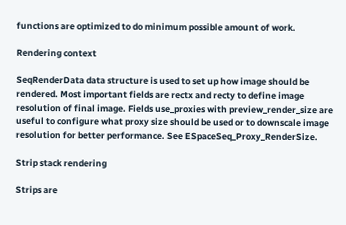functions are optimized to do minimum possible amount of work.

Rendering context

SeqRenderData data structure is used to set up how image should be rendered. Most important fields are rectx and recty to define image resolution of final image. Fields use_proxies with preview_render_size are useful to configure what proxy size should be used or to downscale image resolution for better performance. See ESpaceSeq_Proxy_RenderSize.

Strip stack rendering

Strips are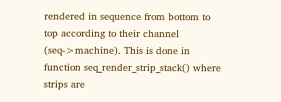rendered in sequence from bottom to top according to their channel (seq->machine). This is done in function seq_render_strip_stack() where strips are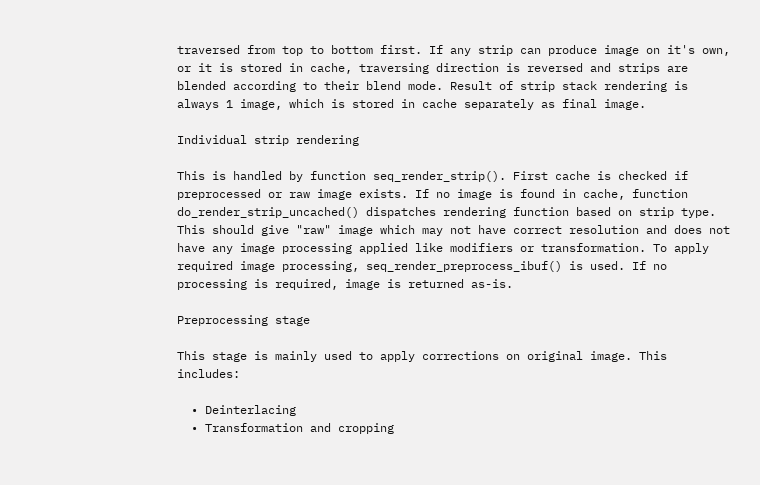traversed from top to bottom first. If any strip can produce image on it's own, or it is stored in cache, traversing direction is reversed and strips are blended according to their blend mode. Result of strip stack rendering is always 1 image, which is stored in cache separately as final image.

Individual strip rendering

This is handled by function seq_render_strip(). First cache is checked if preprocessed or raw image exists. If no image is found in cache, function do_render_strip_uncached() dispatches rendering function based on strip type. This should give "raw" image which may not have correct resolution and does not have any image processing applied like modifiers or transformation. To apply required image processing, seq_render_preprocess_ibuf() is used. If no processing is required, image is returned as-is.

Preprocessing stage

This stage is mainly used to apply corrections on original image. This includes:

  • Deinterlacing
  • Transformation and cropping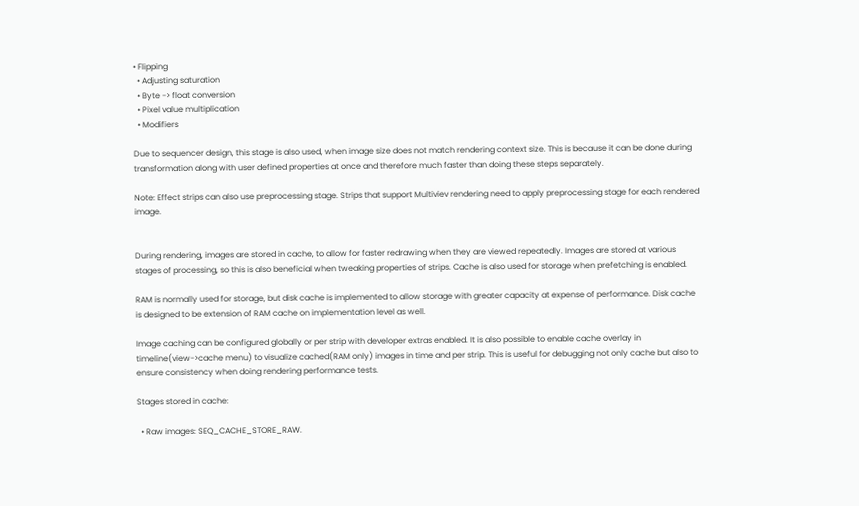• Flipping
  • Adjusting saturation
  • Byte -> float conversion
  • Pixel value multiplication
  • Modifiers

Due to sequencer design, this stage is also used, when image size does not match rendering context size. This is because it can be done during transformation along with user defined properties at once and therefore much faster than doing these steps separately.

Note: Effect strips can also use preprocessing stage. Strips that support Multiviev rendering need to apply preprocessing stage for each rendered image.


During rendering, images are stored in cache, to allow for faster redrawing when they are viewed repeatedly. Images are stored at various stages of processing, so this is also beneficial when tweaking properties of strips. Cache is also used for storage when prefetching is enabled.

RAM is normally used for storage, but disk cache is implemented to allow storage with greater capacity at expense of performance. Disk cache is designed to be extension of RAM cache on implementation level as well.

Image caching can be configured globally or per strip with developer extras enabled. It is also possible to enable cache overlay in timeline(view->cache menu) to visualize cached(RAM only) images in time and per strip. This is useful for debugging not only cache but also to ensure consistency when doing rendering performance tests.

Stages stored in cache:

  • Raw images: SEQ_CACHE_STORE_RAW.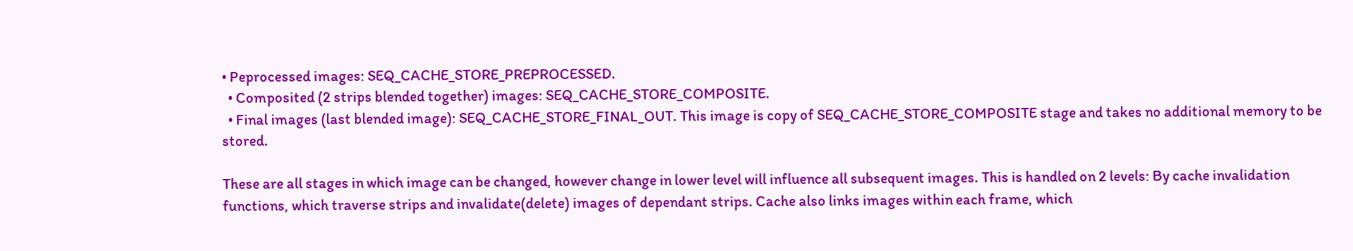• Peprocessed images: SEQ_CACHE_STORE_PREPROCESSED.
  • Composited (2 strips blended together) images: SEQ_CACHE_STORE_COMPOSITE.
  • Final images (last blended image): SEQ_CACHE_STORE_FINAL_OUT. This image is copy of SEQ_CACHE_STORE_COMPOSITE stage and takes no additional memory to be stored.

These are all stages in which image can be changed, however change in lower level will influence all subsequent images. This is handled on 2 levels: By cache invalidation functions, which traverse strips and invalidate(delete) images of dependant strips. Cache also links images within each frame, which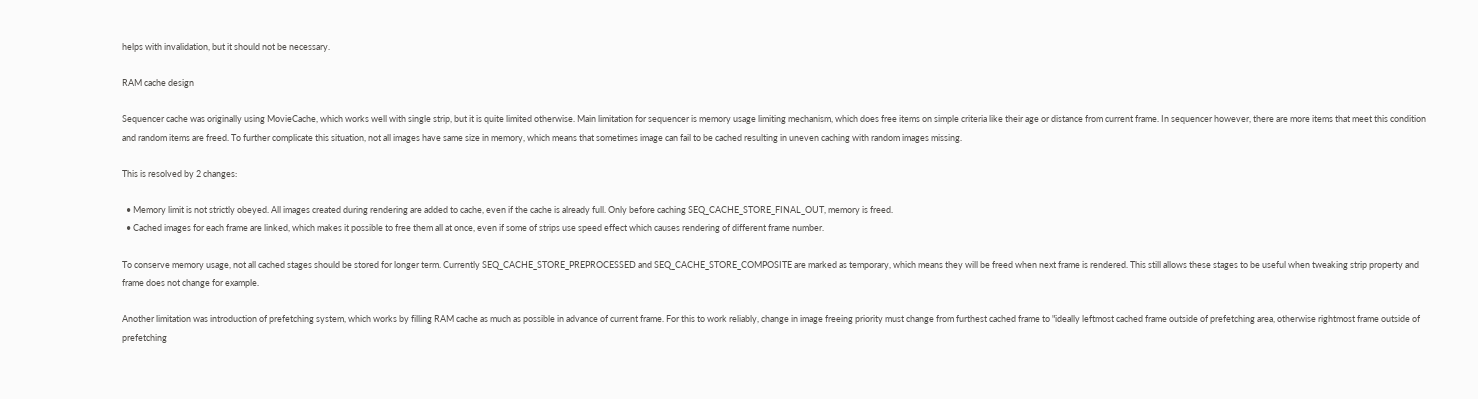helps with invalidation, but it should not be necessary.

RAM cache design

Sequencer cache was originally using MovieCache, which works well with single strip, but it is quite limited otherwise. Main limitation for sequencer is memory usage limiting mechanism, which does free items on simple criteria like their age or distance from current frame. In sequencer however, there are more items that meet this condition and random items are freed. To further complicate this situation, not all images have same size in memory, which means that sometimes image can fail to be cached resulting in uneven caching with random images missing.

This is resolved by 2 changes:

  • Memory limit is not strictly obeyed. All images created during rendering are added to cache, even if the cache is already full. Only before caching SEQ_CACHE_STORE_FINAL_OUT, memory is freed.
  • Cached images for each frame are linked, which makes it possible to free them all at once, even if some of strips use speed effect which causes rendering of different frame number.

To conserve memory usage, not all cached stages should be stored for longer term. Currently SEQ_CACHE_STORE_PREPROCESSED and SEQ_CACHE_STORE_COMPOSITE are marked as temporary, which means they will be freed when next frame is rendered. This still allows these stages to be useful when tweaking strip property and frame does not change for example.

Another limitation was introduction of prefetching system, which works by filling RAM cache as much as possible in advance of current frame. For this to work reliably, change in image freeing priority must change from furthest cached frame to "ideally leftmost cached frame outside of prefetching area, otherwise rightmost frame outside of prefetching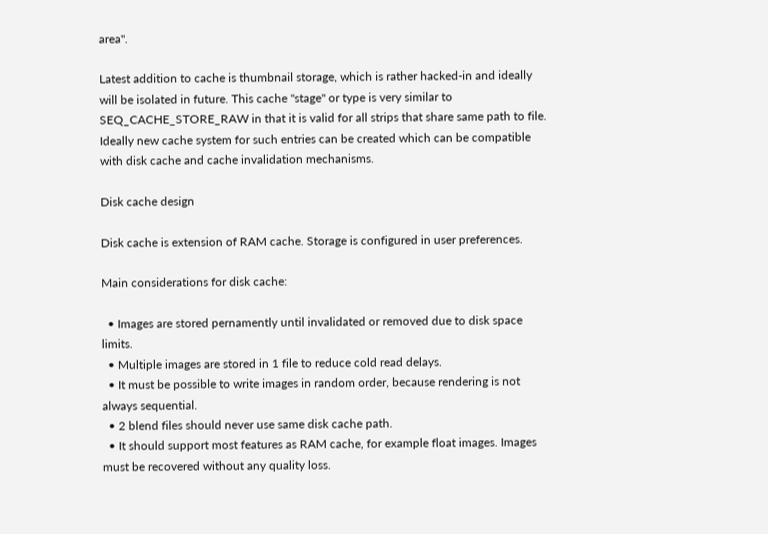area".

Latest addition to cache is thumbnail storage, which is rather hacked-in and ideally will be isolated in future. This cache "stage" or type is very similar to SEQ_CACHE_STORE_RAW in that it is valid for all strips that share same path to file. Ideally new cache system for such entries can be created which can be compatible with disk cache and cache invalidation mechanisms.

Disk cache design

Disk cache is extension of RAM cache. Storage is configured in user preferences.

Main considerations for disk cache:

  • Images are stored pernamently until invalidated or removed due to disk space limits.
  • Multiple images are stored in 1 file to reduce cold read delays.
  • It must be possible to write images in random order, because rendering is not always sequential.
  • 2 blend files should never use same disk cache path.
  • It should support most features as RAM cache, for example float images. Images must be recovered without any quality loss.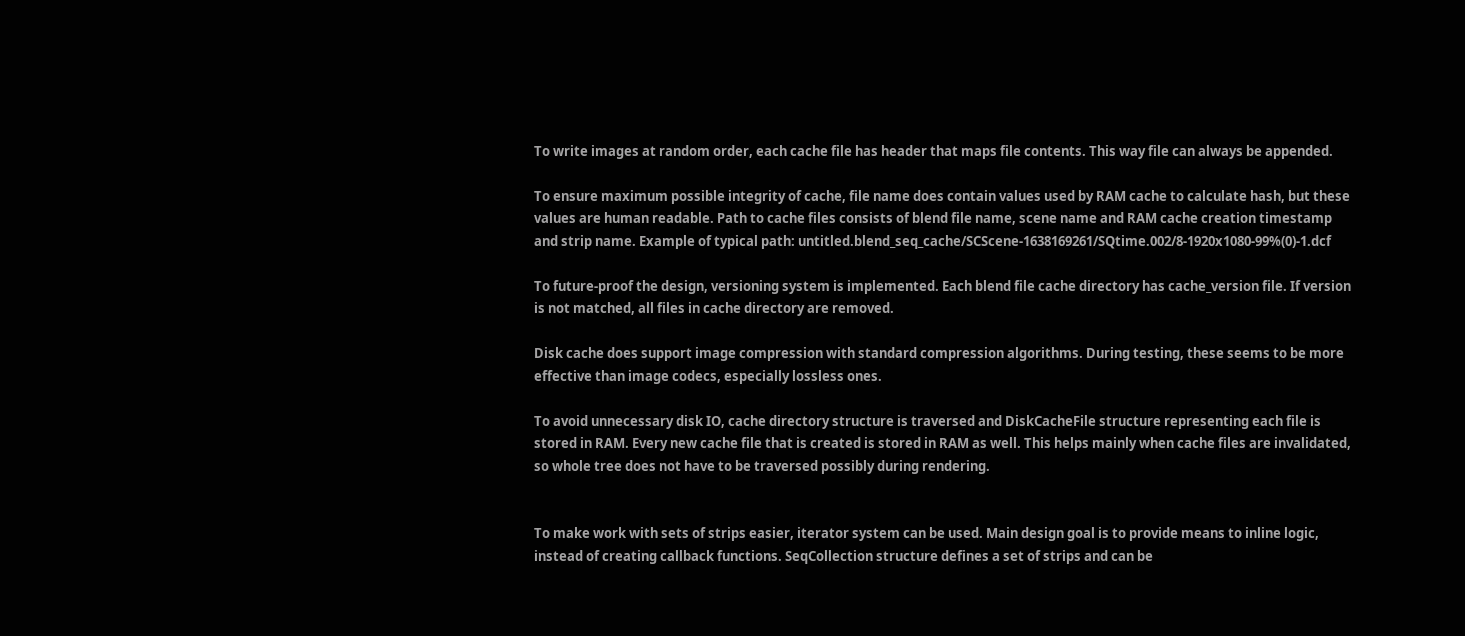To write images at random order, each cache file has header that maps file contents. This way file can always be appended.

To ensure maximum possible integrity of cache, file name does contain values used by RAM cache to calculate hash, but these values are human readable. Path to cache files consists of blend file name, scene name and RAM cache creation timestamp and strip name. Example of typical path: untitled.blend_seq_cache/SCScene-1638169261/SQtime.002/8-1920x1080-99%(0)-1.dcf

To future-proof the design, versioning system is implemented. Each blend file cache directory has cache_version file. If version is not matched, all files in cache directory are removed.

Disk cache does support image compression with standard compression algorithms. During testing, these seems to be more effective than image codecs, especially lossless ones.

To avoid unnecessary disk IO, cache directory structure is traversed and DiskCacheFile structure representing each file is stored in RAM. Every new cache file that is created is stored in RAM as well. This helps mainly when cache files are invalidated, so whole tree does not have to be traversed possibly during rendering.


To make work with sets of strips easier, iterator system can be used. Main design goal is to provide means to inline logic, instead of creating callback functions. SeqCollection structure defines a set of strips and can be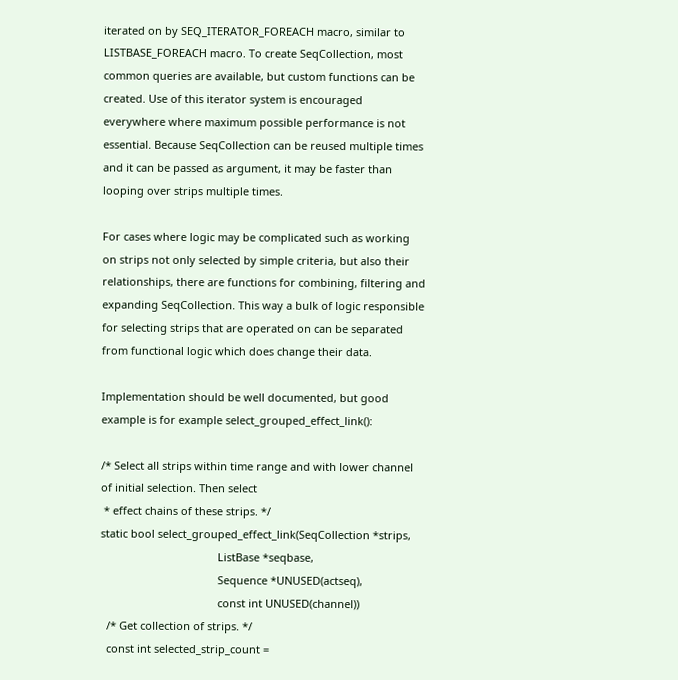iterated on by SEQ_ITERATOR_FOREACH macro, similar to LISTBASE_FOREACH macro. To create SeqCollection, most common queries are available, but custom functions can be created. Use of this iterator system is encouraged everywhere where maximum possible performance is not essential. Because SeqCollection can be reused multiple times and it can be passed as argument, it may be faster than looping over strips multiple times.

For cases where logic may be complicated such as working on strips not only selected by simple criteria, but also their relationships, there are functions for combining, filtering and expanding SeqCollection. This way a bulk of logic responsible for selecting strips that are operated on can be separated from functional logic which does change their data.

Implementation should be well documented, but good example is for example select_grouped_effect_link():

/* Select all strips within time range and with lower channel of initial selection. Then select
 * effect chains of these strips. */
static bool select_grouped_effect_link(SeqCollection *strips,
                                       ListBase *seqbase,
                                       Sequence *UNUSED(actseq),
                                       const int UNUSED(channel))
  /* Get collection of strips. */
  const int selected_strip_count =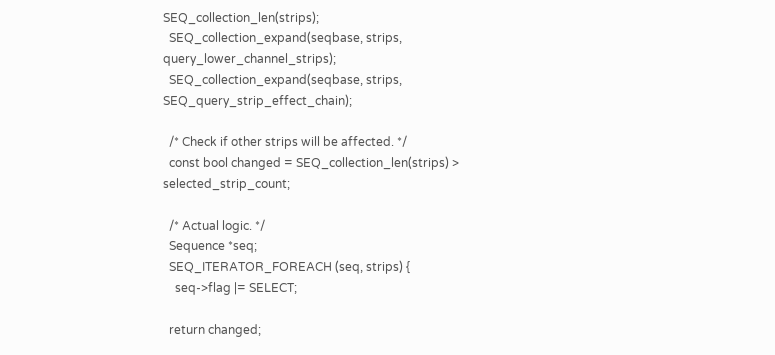SEQ_collection_len(strips);
  SEQ_collection_expand(seqbase, strips, query_lower_channel_strips);
  SEQ_collection_expand(seqbase, strips, SEQ_query_strip_effect_chain);

  /* Check if other strips will be affected. */
  const bool changed = SEQ_collection_len(strips) > selected_strip_count;

  /* Actual logic. */
  Sequence *seq;
  SEQ_ITERATOR_FOREACH (seq, strips) {
    seq->flag |= SELECT;

  return changed;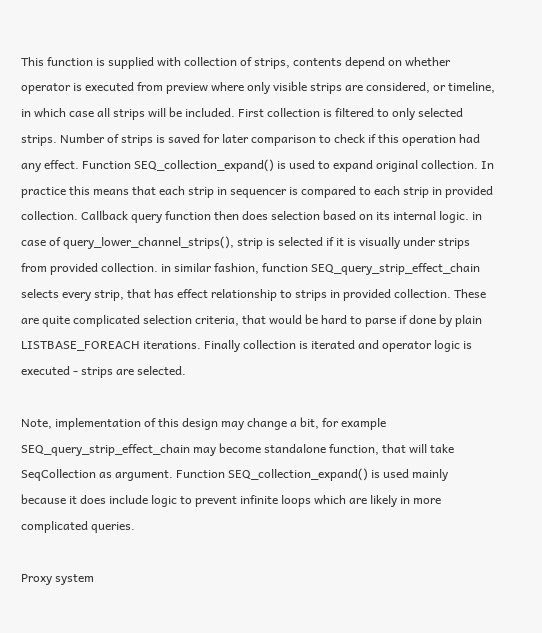This function is supplied with collection of strips, contents depend on whether operator is executed from preview where only visible strips are considered, or timeline, in which case all strips will be included. First collection is filtered to only selected strips. Number of strips is saved for later comparison to check if this operation had any effect. Function SEQ_collection_expand() is used to expand original collection. In practice this means that each strip in sequencer is compared to each strip in provided collection. Callback query function then does selection based on its internal logic. in case of query_lower_channel_strips(), strip is selected if it is visually under strips from provided collection. in similar fashion, function SEQ_query_strip_effect_chain selects every strip, that has effect relationship to strips in provided collection. These are quite complicated selection criteria, that would be hard to parse if done by plain LISTBASE_FOREACH iterations. Finally collection is iterated and operator logic is executed - strips are selected.

Note, implementation of this design may change a bit, for example SEQ_query_strip_effect_chain may become standalone function, that will take SeqCollection as argument. Function SEQ_collection_expand() is used mainly because it does include logic to prevent infinite loops which are likely in more complicated queries.

Proxy system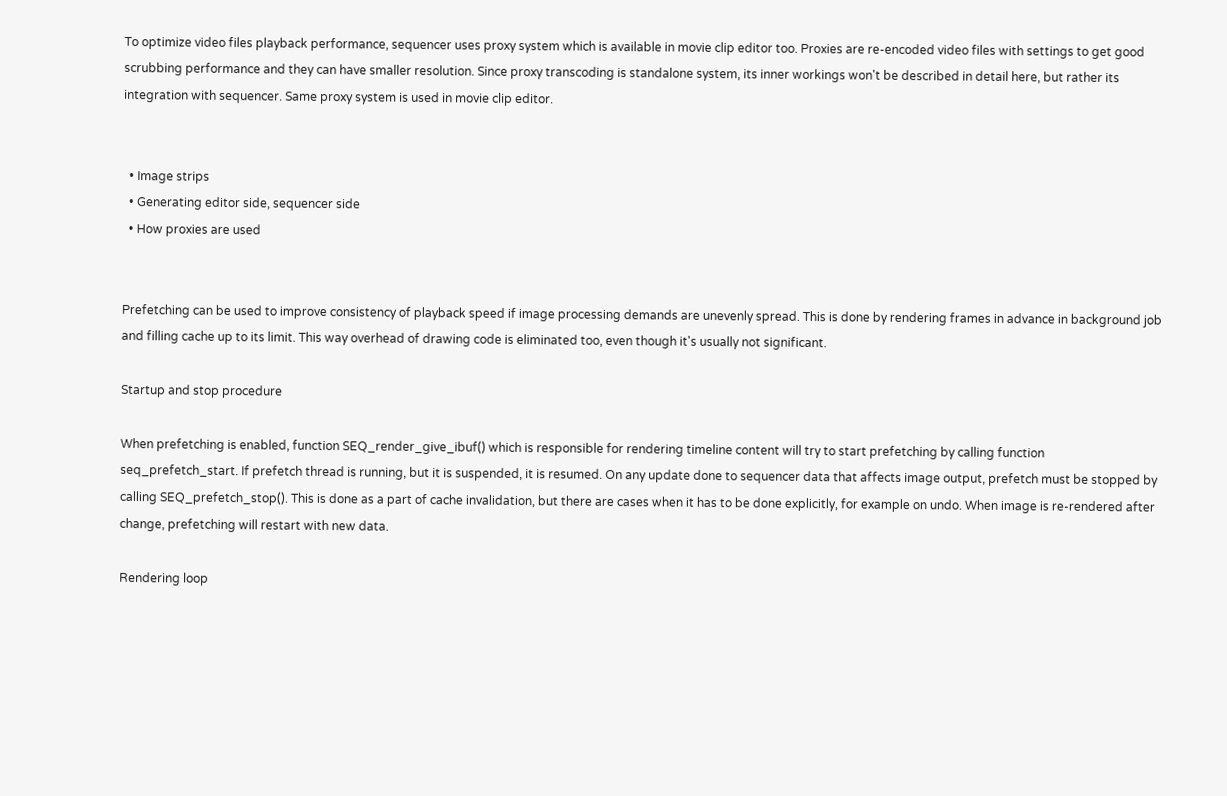To optimize video files playback performance, sequencer uses proxy system which is available in movie clip editor too. Proxies are re-encoded video files with settings to get good scrubbing performance and they can have smaller resolution. Since proxy transcoding is standalone system, its inner workings won't be described in detail here, but rather its integration with sequencer. Same proxy system is used in movie clip editor.


  • Image strips
  • Generating editor side, sequencer side
  • How proxies are used


Prefetching can be used to improve consistency of playback speed if image processing demands are unevenly spread. This is done by rendering frames in advance in background job and filling cache up to its limit. This way overhead of drawing code is eliminated too, even though it's usually not significant.

Startup and stop procedure

When prefetching is enabled, function SEQ_render_give_ibuf() which is responsible for rendering timeline content will try to start prefetching by calling function seq_prefetch_start. If prefetch thread is running, but it is suspended, it is resumed. On any update done to sequencer data that affects image output, prefetch must be stopped by calling SEQ_prefetch_stop(). This is done as a part of cache invalidation, but there are cases when it has to be done explicitly, for example on undo. When image is re-rendered after change, prefetching will restart with new data.

Rendering loop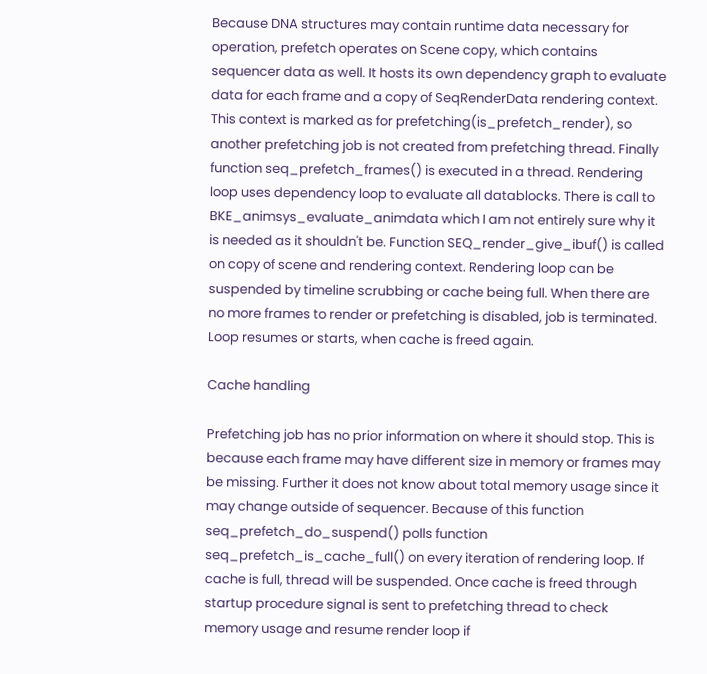Because DNA structures may contain runtime data necessary for operation, prefetch operates on Scene copy, which contains sequencer data as well. It hosts its own dependency graph to evaluate data for each frame and a copy of SeqRenderData rendering context. This context is marked as for prefetching(is_prefetch_render), so another prefetching job is not created from prefetching thread. Finally function seq_prefetch_frames() is executed in a thread. Rendering loop uses dependency loop to evaluate all datablocks. There is call to BKE_animsys_evaluate_animdata which I am not entirely sure why it is needed as it shouldn't be. Function SEQ_render_give_ibuf() is called on copy of scene and rendering context. Rendering loop can be suspended by timeline scrubbing or cache being full. When there are no more frames to render or prefetching is disabled, job is terminated. Loop resumes or starts, when cache is freed again.

Cache handling

Prefetching job has no prior information on where it should stop. This is because each frame may have different size in memory or frames may be missing. Further it does not know about total memory usage since it may change outside of sequencer. Because of this function seq_prefetch_do_suspend() polls function seq_prefetch_is_cache_full() on every iteration of rendering loop. If cache is full, thread will be suspended. Once cache is freed through startup procedure signal is sent to prefetching thread to check memory usage and resume render loop if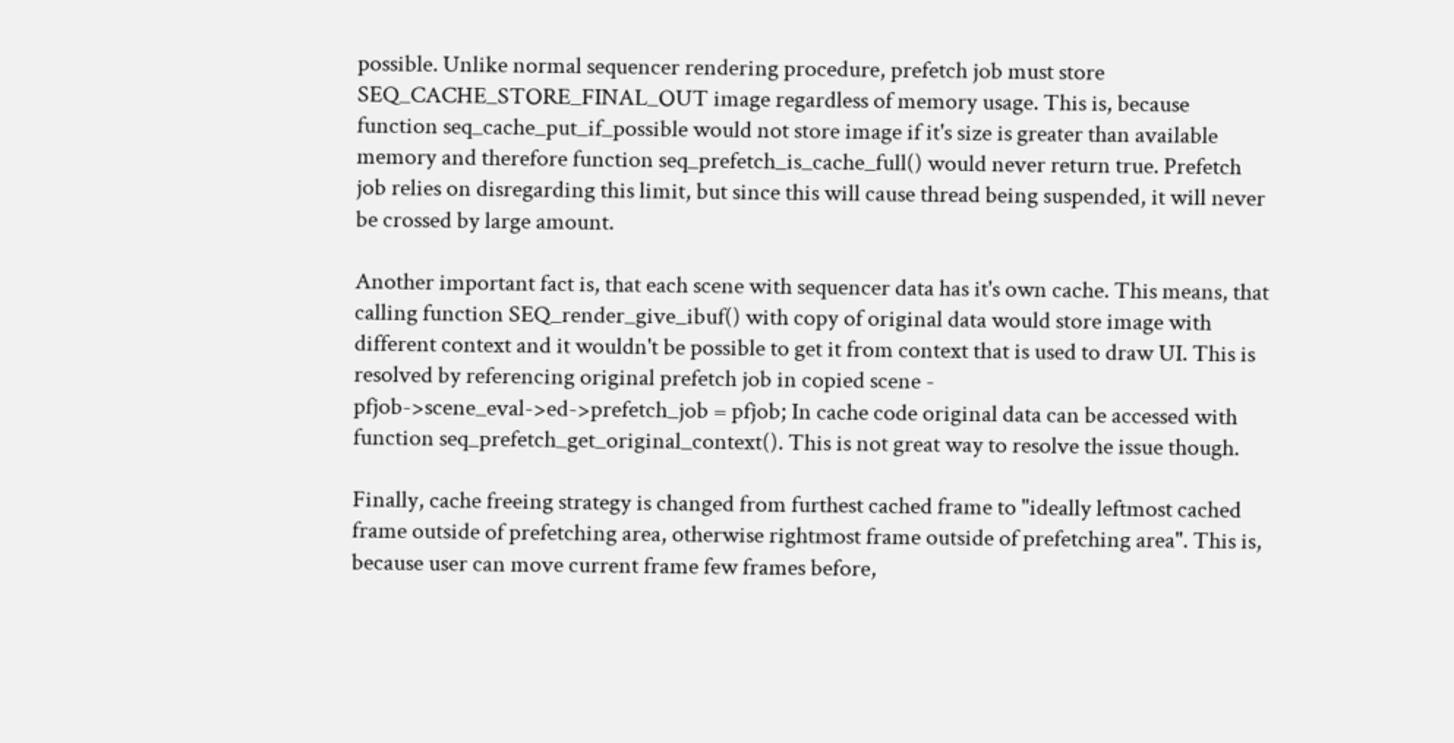possible. Unlike normal sequencer rendering procedure, prefetch job must store SEQ_CACHE_STORE_FINAL_OUT image regardless of memory usage. This is, because function seq_cache_put_if_possible would not store image if it's size is greater than available memory and therefore function seq_prefetch_is_cache_full() would never return true. Prefetch job relies on disregarding this limit, but since this will cause thread being suspended, it will never be crossed by large amount.

Another important fact is, that each scene with sequencer data has it's own cache. This means, that calling function SEQ_render_give_ibuf() with copy of original data would store image with different context and it wouldn't be possible to get it from context that is used to draw UI. This is resolved by referencing original prefetch job in copied scene - pfjob->scene_eval->ed->prefetch_job = pfjob; In cache code original data can be accessed with function seq_prefetch_get_original_context(). This is not great way to resolve the issue though.

Finally, cache freeing strategy is changed from furthest cached frame to "ideally leftmost cached frame outside of prefetching area, otherwise rightmost frame outside of prefetching area". This is, because user can move current frame few frames before,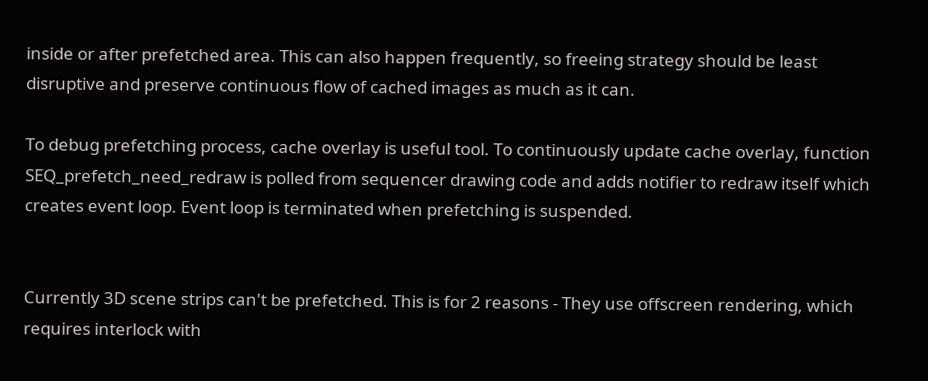inside or after prefetched area. This can also happen frequently, so freeing strategy should be least disruptive and preserve continuous flow of cached images as much as it can.

To debug prefetching process, cache overlay is useful tool. To continuously update cache overlay, function SEQ_prefetch_need_redraw is polled from sequencer drawing code and adds notifier to redraw itself which creates event loop. Event loop is terminated when prefetching is suspended.


Currently 3D scene strips can't be prefetched. This is for 2 reasons - They use offscreen rendering, which requires interlock with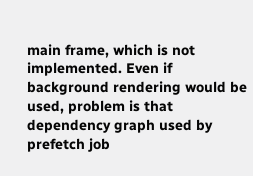main frame, which is not implemented. Even if background rendering would be used, problem is that dependency graph used by prefetch job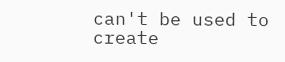can't be used to create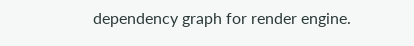dependency graph for render engine.